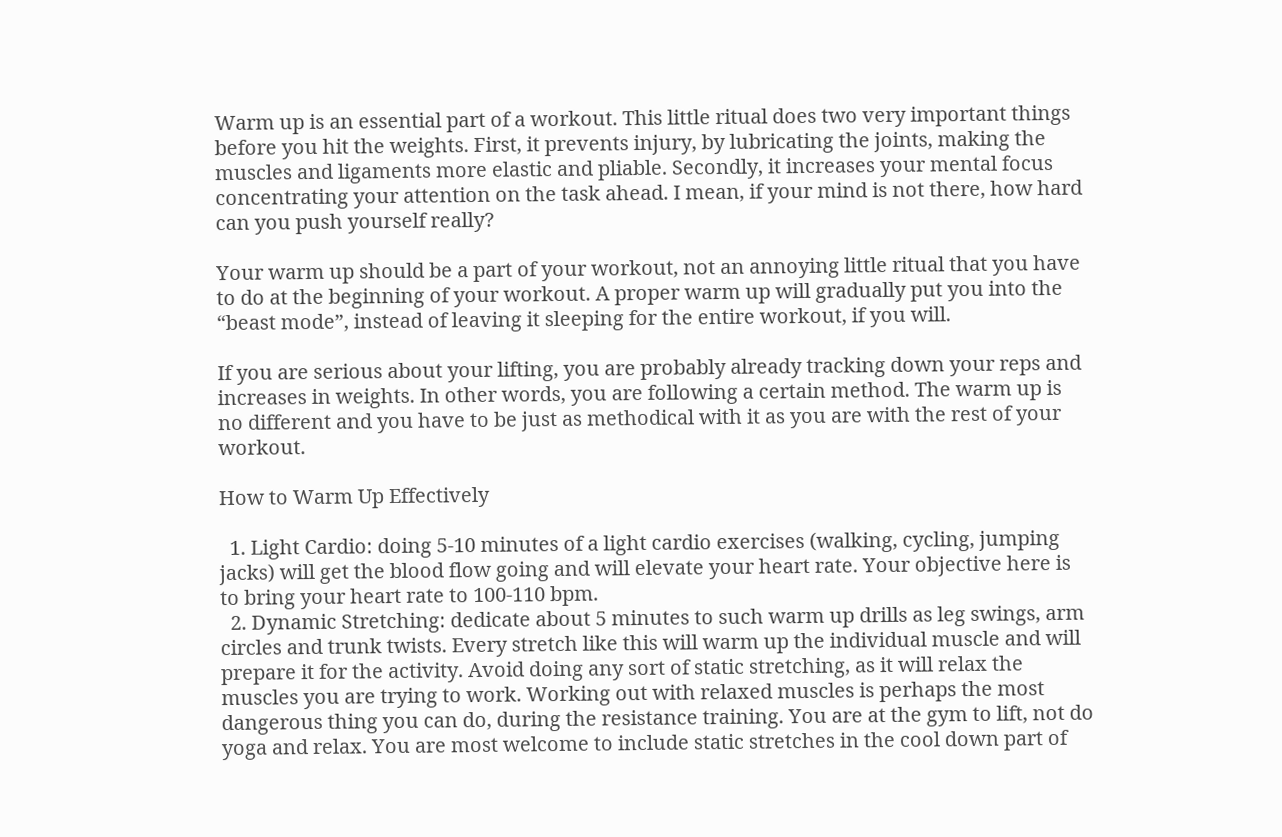Warm up is an essential part of a workout. This little ritual does two very important things before you hit the weights. First, it prevents injury, by lubricating the joints, making the muscles and ligaments more elastic and pliable. Secondly, it increases your mental focus concentrating your attention on the task ahead. I mean, if your mind is not there, how hard can you push yourself really?

Your warm up should be a part of your workout, not an annoying little ritual that you have to do at the beginning of your workout. A proper warm up will gradually put you into the “beast mode”, instead of leaving it sleeping for the entire workout, if you will.

If you are serious about your lifting, you are probably already tracking down your reps and increases in weights. In other words, you are following a certain method. The warm up is no different and you have to be just as methodical with it as you are with the rest of your workout.

How to Warm Up Effectively

  1. Light Cardio: doing 5-10 minutes of a light cardio exercises (walking, cycling, jumping jacks) will get the blood flow going and will elevate your heart rate. Your objective here is to bring your heart rate to 100-110 bpm.
  2. Dynamic Stretching: dedicate about 5 minutes to such warm up drills as leg swings, arm circles and trunk twists. Every stretch like this will warm up the individual muscle and will prepare it for the activity. Avoid doing any sort of static stretching, as it will relax the muscles you are trying to work. Working out with relaxed muscles is perhaps the most dangerous thing you can do, during the resistance training. You are at the gym to lift, not do yoga and relax. You are most welcome to include static stretches in the cool down part of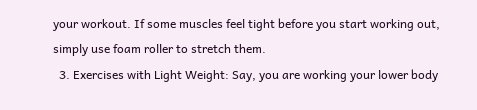your workout. If some muscles feel tight before you start working out, simply use foam roller to stretch them.
  3. Exercises with Light Weight: Say, you are working your lower body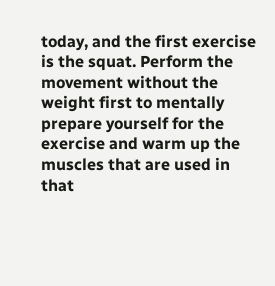today, and the first exercise is the squat. Perform the movement without the weight first to mentally prepare yourself for the exercise and warm up the muscles that are used in that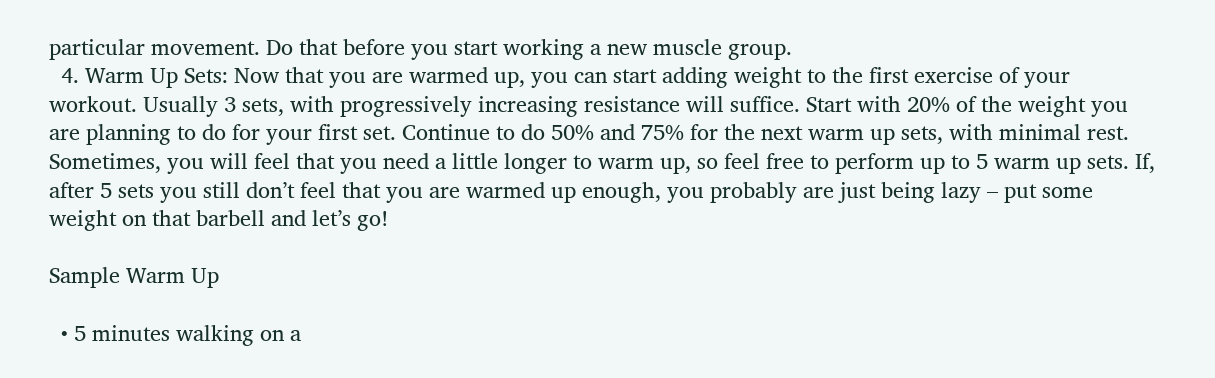particular movement. Do that before you start working a new muscle group.
  4. Warm Up Sets: Now that you are warmed up, you can start adding weight to the first exercise of your workout. Usually 3 sets, with progressively increasing resistance will suffice. Start with 20% of the weight you are planning to do for your first set. Continue to do 50% and 75% for the next warm up sets, with minimal rest. Sometimes, you will feel that you need a little longer to warm up, so feel free to perform up to 5 warm up sets. If, after 5 sets you still don’t feel that you are warmed up enough, you probably are just being lazy – put some weight on that barbell and let’s go!

Sample Warm Up

  • 5 minutes walking on a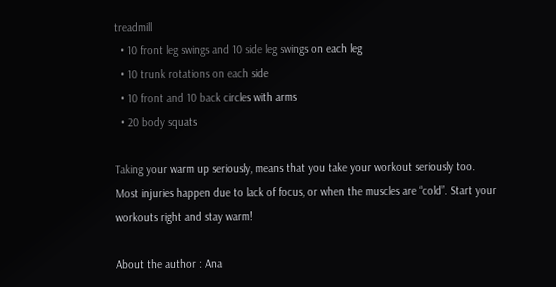treadmill
  • 10 front leg swings and 10 side leg swings on each leg
  • 10 trunk rotations on each side
  • 10 front and 10 back circles with arms
  • 20 body squats

Taking your warm up seriously, means that you take your workout seriously too. Most injuries happen due to lack of focus, or when the muscles are “cold”. Start your workouts right and stay warm!

About the author : Ana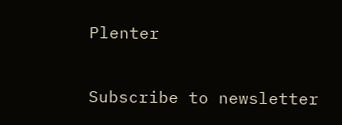Plenter

Subscribe to newsletter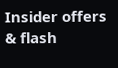Insider offers & flash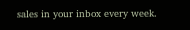sales in your inbox every week.